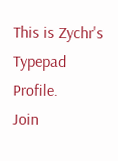This is Zychr's Typepad Profile.
Join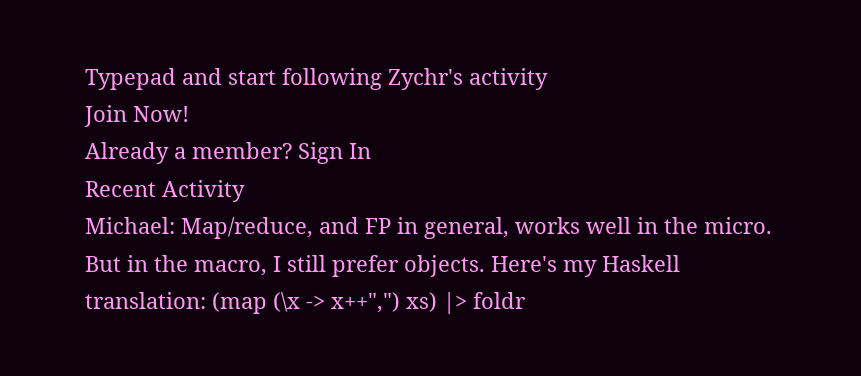Typepad and start following Zychr's activity
Join Now!
Already a member? Sign In
Recent Activity
Michael: Map/reduce, and FP in general, works well in the micro. But in the macro, I still prefer objects. Here's my Haskell translation: (map (\x -> x++",") xs) |> foldr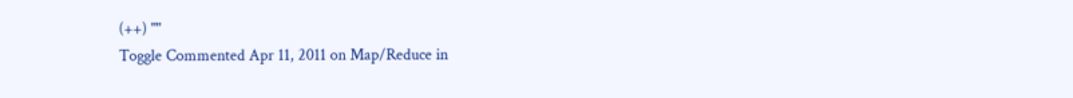(++) ""
Toggle Commented Apr 11, 2011 on Map/Reduce in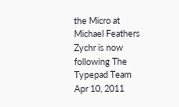the Micro at Michael Feathers
Zychr is now following The Typepad Team
Apr 10, 2011